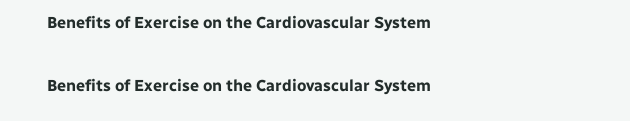Benefits of Exercise on the Cardiovascular System

Benefits of Exercise on the Cardiovascular System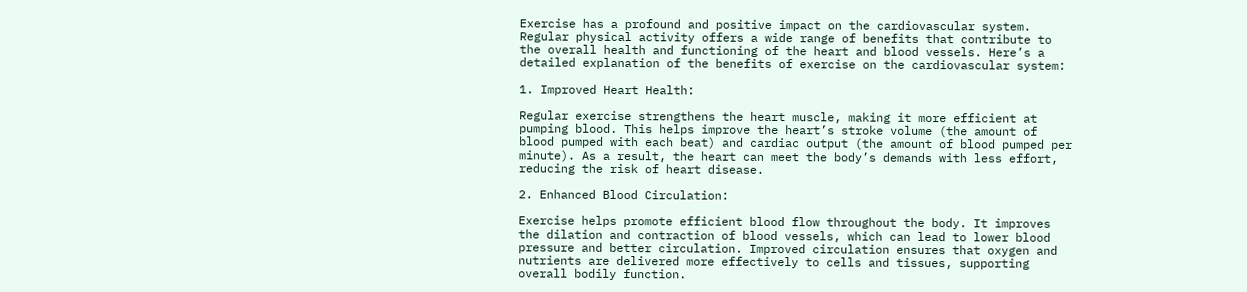Exercise has a profound and positive impact on the cardiovascular system. Regular physical activity offers a wide range of benefits that contribute to the overall health and functioning of the heart and blood vessels. Here’s a detailed explanation of the benefits of exercise on the cardiovascular system:

1. Improved Heart Health:

Regular exercise strengthens the heart muscle, making it more efficient at pumping blood. This helps improve the heart’s stroke volume (the amount of blood pumped with each beat) and cardiac output (the amount of blood pumped per minute). As a result, the heart can meet the body’s demands with less effort, reducing the risk of heart disease.

2. Enhanced Blood Circulation:

Exercise helps promote efficient blood flow throughout the body. It improves the dilation and contraction of blood vessels, which can lead to lower blood pressure and better circulation. Improved circulation ensures that oxygen and nutrients are delivered more effectively to cells and tissues, supporting overall bodily function.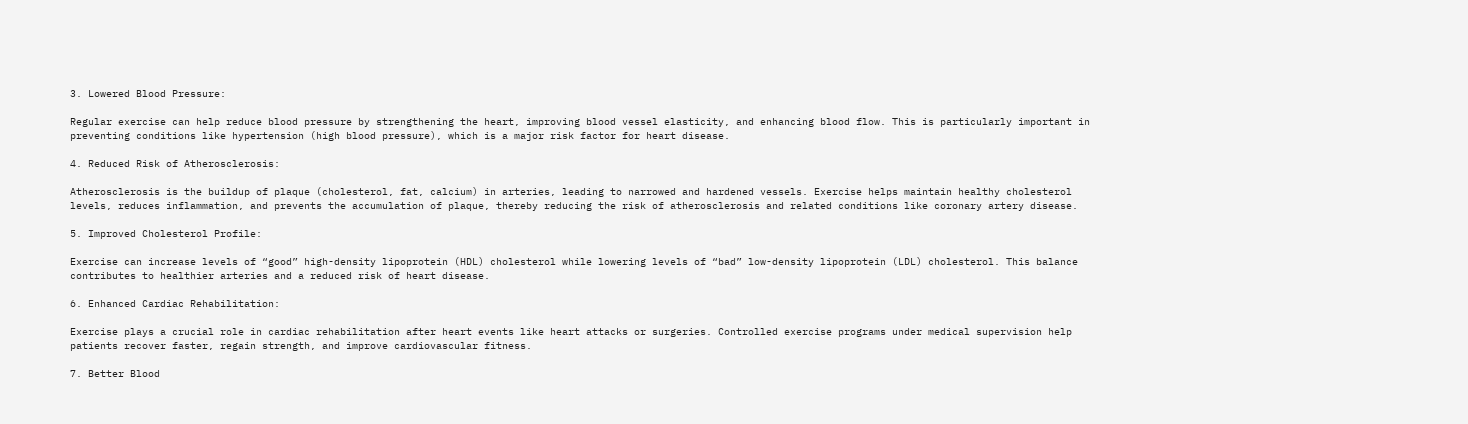3. Lowered Blood Pressure:

Regular exercise can help reduce blood pressure by strengthening the heart, improving blood vessel elasticity, and enhancing blood flow. This is particularly important in preventing conditions like hypertension (high blood pressure), which is a major risk factor for heart disease.

4. Reduced Risk of Atherosclerosis:

Atherosclerosis is the buildup of plaque (cholesterol, fat, calcium) in arteries, leading to narrowed and hardened vessels. Exercise helps maintain healthy cholesterol levels, reduces inflammation, and prevents the accumulation of plaque, thereby reducing the risk of atherosclerosis and related conditions like coronary artery disease.

5. Improved Cholesterol Profile:

Exercise can increase levels of “good” high-density lipoprotein (HDL) cholesterol while lowering levels of “bad” low-density lipoprotein (LDL) cholesterol. This balance contributes to healthier arteries and a reduced risk of heart disease.

6. Enhanced Cardiac Rehabilitation:

Exercise plays a crucial role in cardiac rehabilitation after heart events like heart attacks or surgeries. Controlled exercise programs under medical supervision help patients recover faster, regain strength, and improve cardiovascular fitness.

7. Better Blood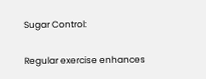Sugar Control:

Regular exercise enhances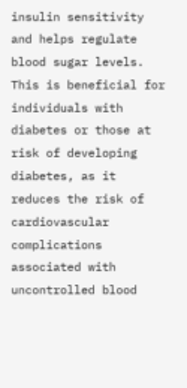insulin sensitivity and helps regulate blood sugar levels. This is beneficial for individuals with diabetes or those at risk of developing diabetes, as it reduces the risk of cardiovascular complications associated with uncontrolled blood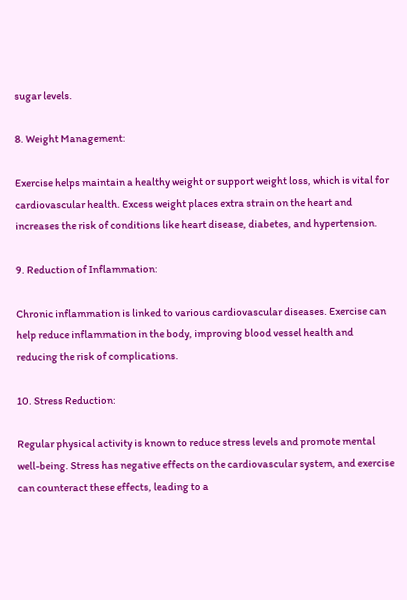sugar levels.

8. Weight Management:

Exercise helps maintain a healthy weight or support weight loss, which is vital for cardiovascular health. Excess weight places extra strain on the heart and increases the risk of conditions like heart disease, diabetes, and hypertension.

9. Reduction of Inflammation:

Chronic inflammation is linked to various cardiovascular diseases. Exercise can help reduce inflammation in the body, improving blood vessel health and reducing the risk of complications.

10. Stress Reduction:

Regular physical activity is known to reduce stress levels and promote mental well-being. Stress has negative effects on the cardiovascular system, and exercise can counteract these effects, leading to a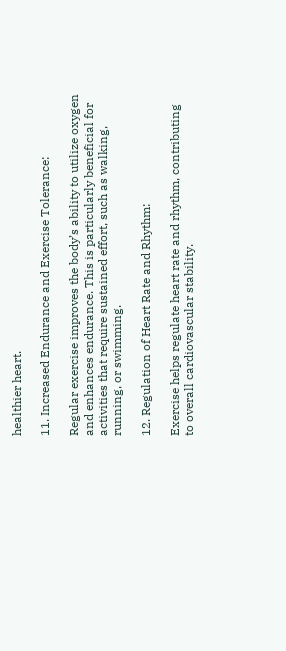healthier heart.

11. Increased Endurance and Exercise Tolerance:

Regular exercise improves the body’s ability to utilize oxygen and enhances endurance. This is particularly beneficial for activities that require sustained effort, such as walking, running, or swimming.

12. Regulation of Heart Rate and Rhythm:

Exercise helps regulate heart rate and rhythm, contributing to overall cardiovascular stability.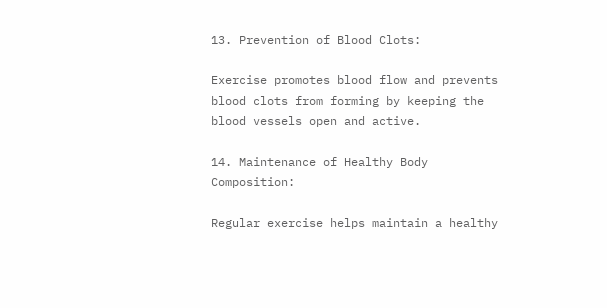13. Prevention of Blood Clots:

Exercise promotes blood flow and prevents blood clots from forming by keeping the blood vessels open and active.

14. Maintenance of Healthy Body Composition:

Regular exercise helps maintain a healthy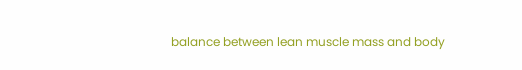balance between lean muscle mass and body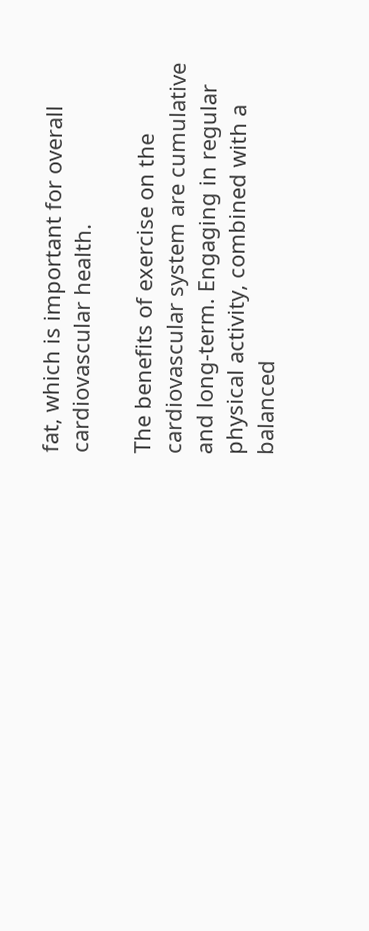fat, which is important for overall cardiovascular health.

The benefits of exercise on the cardiovascular system are cumulative and long-term. Engaging in regular physical activity, combined with a balanced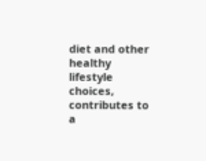diet and other healthy lifestyle choices, contributes to a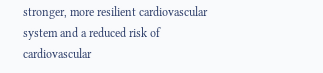stronger, more resilient cardiovascular system and a reduced risk of cardiovascular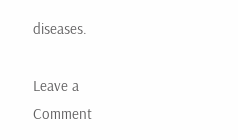diseases.

Leave a Comment